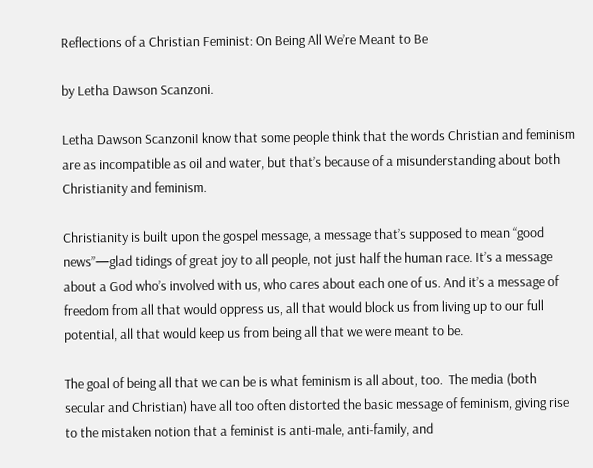Reflections of a Christian Feminist: On Being All We’re Meant to Be

by Letha Dawson Scanzoni.

Letha Dawson ScanzoniI know that some people think that the words Christian and feminism are as incompatible as oil and water, but that’s because of a misunderstanding about both Christianity and feminism.

Christianity is built upon the gospel message, a message that’s supposed to mean “good news”—glad tidings of great joy to all people, not just half the human race. It’s a message about a God who’s involved with us, who cares about each one of us. And it’s a message of freedom from all that would oppress us, all that would block us from living up to our full potential, all that would keep us from being all that we were meant to be.

The goal of being all that we can be is what feminism is all about, too.  The media (both secular and Christian) have all too often distorted the basic message of feminism, giving rise to the mistaken notion that a feminist is anti-male, anti-family, and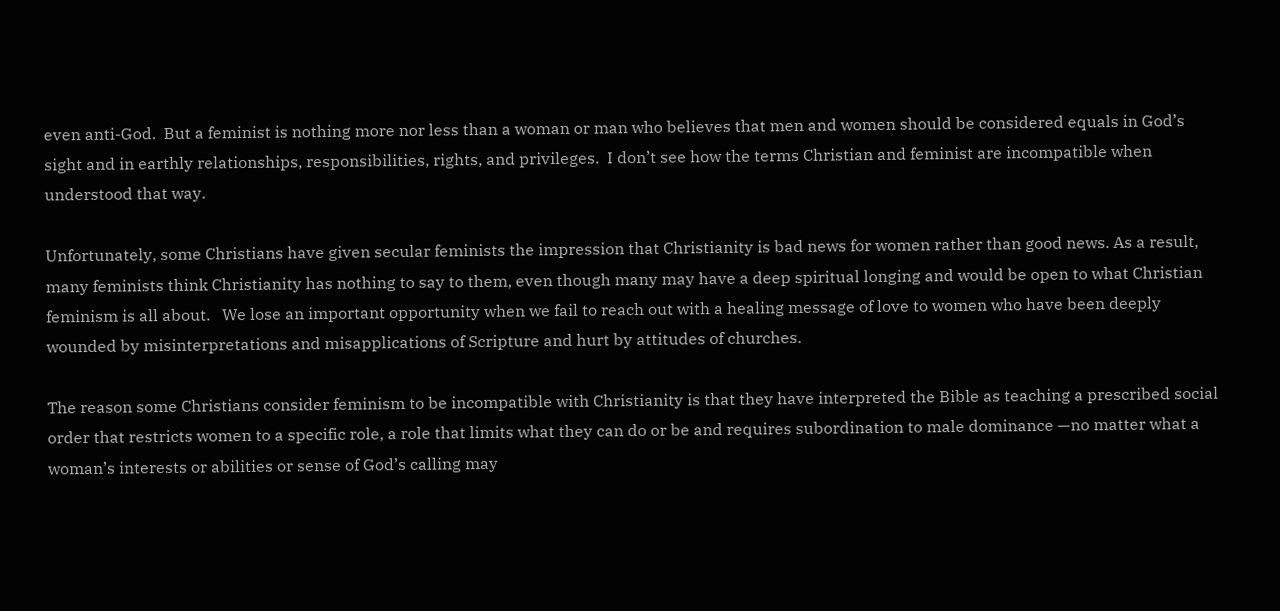even anti-God.  But a feminist is nothing more nor less than a woman or man who believes that men and women should be considered equals in God’s sight and in earthly relationships, responsibilities, rights, and privileges.  I don’t see how the terms Christian and feminist are incompatible when understood that way.

Unfortunately, some Christians have given secular feminists the impression that Christianity is bad news for women rather than good news. As a result, many feminists think Christianity has nothing to say to them, even though many may have a deep spiritual longing and would be open to what Christian feminism is all about.   We lose an important opportunity when we fail to reach out with a healing message of love to women who have been deeply wounded by misinterpretations and misapplications of Scripture and hurt by attitudes of churches.

The reason some Christians consider feminism to be incompatible with Christianity is that they have interpreted the Bible as teaching a prescribed social order that restricts women to a specific role, a role that limits what they can do or be and requires subordination to male dominance —no matter what a woman’s interests or abilities or sense of God’s calling may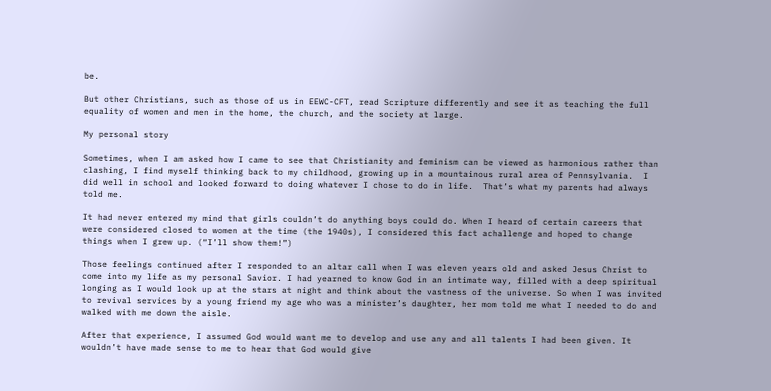be.

But other Christians, such as those of us in EEWC-CFT, read Scripture differently and see it as teaching the full equality of women and men in the home, the church, and the society at large.

My personal story

Sometimes, when I am asked how I came to see that Christianity and feminism can be viewed as harmonious rather than clashing, I find myself thinking back to my childhood, growing up in a mountainous rural area of Pennsylvania.  I did well in school and looked forward to doing whatever I chose to do in life.  That’s what my parents had always told me.

It had never entered my mind that girls couldn’t do anything boys could do. When I heard of certain careers that were considered closed to women at the time (the 1940s), I considered this fact achallenge and hoped to change things when I grew up. (“I’ll show them!”)

Those feelings continued after I responded to an altar call when I was eleven years old and asked Jesus Christ to come into my life as my personal Savior. I had yearned to know God in an intimate way, filled with a deep spiritual longing as I would look up at the stars at night and think about the vastness of the universe. So when I was invited to revival services by a young friend my age who was a minister’s daughter, her mom told me what I needed to do and walked with me down the aisle.

After that experience, I assumed God would want me to develop and use any and all talents I had been given. It wouldn’t have made sense to me to hear that God would give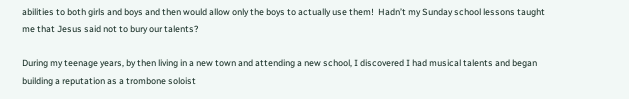abilities to both girls and boys and then would allow only the boys to actually use them!  Hadn’t my Sunday school lessons taught me that Jesus said not to bury our talents?

During my teenage years, by then living in a new town and attending a new school, I discovered I had musical talents and began building a reputation as a trombone soloist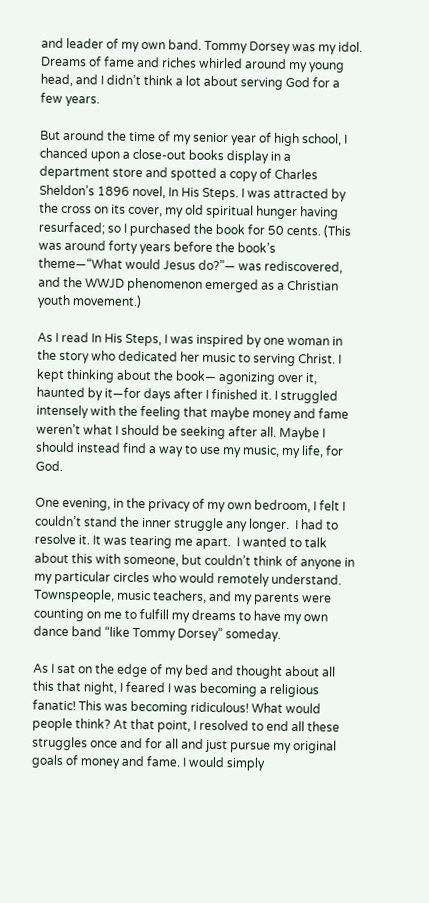and leader of my own band. Tommy Dorsey was my idol. Dreams of fame and riches whirled around my young head, and I didn’t think a lot about serving God for a few years.

But around the time of my senior year of high school, I chanced upon a close-out books display in a department store and spotted a copy of Charles Sheldon’s 1896 novel, In His Steps. I was attracted by the cross on its cover, my old spiritual hunger having resurfaced; so I purchased the book for 50 cents. (This was around forty years before the book’s theme—“What would Jesus do?”— was rediscovered, and the WWJD phenomenon emerged as a Christian youth movement.)

As I read In His Steps, I was inspired by one woman in the story who dedicated her music to serving Christ. I kept thinking about the book— agonizing over it, haunted by it—for days after I finished it. I struggled intensely with the feeling that maybe money and fame weren’t what I should be seeking after all. Maybe I should instead find a way to use my music, my life, for God.

One evening, in the privacy of my own bedroom, I felt I couldn’t stand the inner struggle any longer.  I had to resolve it. It was tearing me apart.  I wanted to talk about this with someone, but couldn’t think of anyone in my particular circles who would remotely understand. Townspeople, music teachers, and my parents were counting on me to fulfill my dreams to have my own dance band “like Tommy Dorsey” someday.

As I sat on the edge of my bed and thought about all this that night, I feared I was becoming a religious fanatic! This was becoming ridiculous! What would people think? At that point, I resolved to end all these struggles once and for all and just pursue my original goals of money and fame. I would simply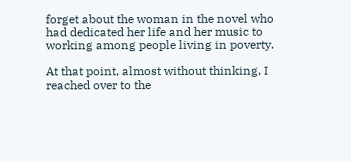forget about the woman in the novel who had dedicated her life and her music to working among people living in poverty.

At that point, almost without thinking, I reached over to the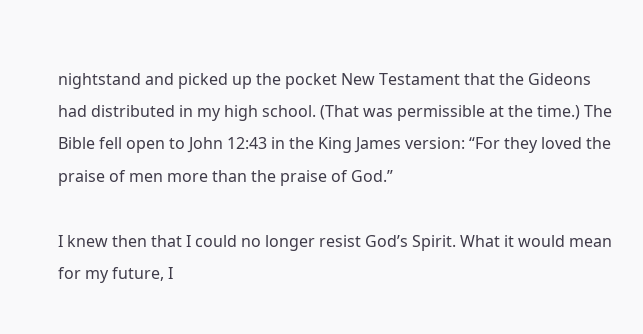nightstand and picked up the pocket New Testament that the Gideons had distributed in my high school. (That was permissible at the time.) The Bible fell open to John 12:43 in the King James version: “For they loved the praise of men more than the praise of God.”

I knew then that I could no longer resist God’s Spirit. What it would mean for my future, I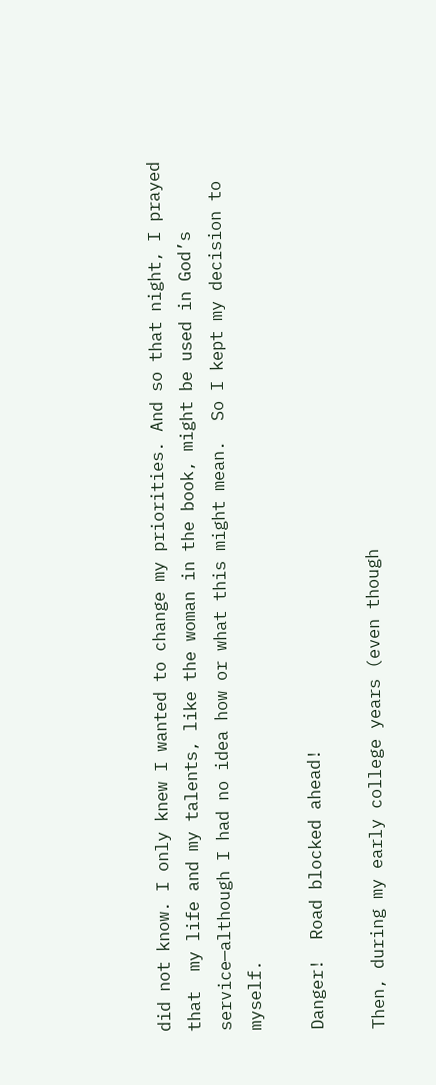did not know. I only knew I wanted to change my priorities. And so that night, I prayed that  my life and my talents, like the woman in the book, might be used in God’s service—although I had no idea how or what this might mean.  So I kept my decision to myself.

Danger!  Road blocked ahead!

Then, during my early college years (even though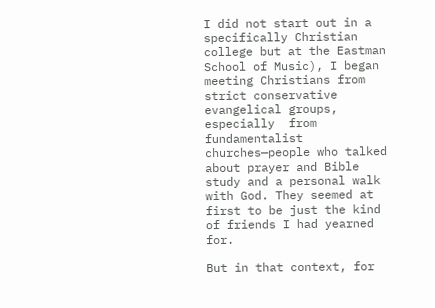I did not start out in a specifically Christian college but at the Eastman School of Music), I began meeting Christians from strict conservative evangelical groups, especially  from fundamentalist churches—people who talked about prayer and Bible study and a personal walk with God. They seemed at first to be just the kind of friends I had yearned for.

But in that context, for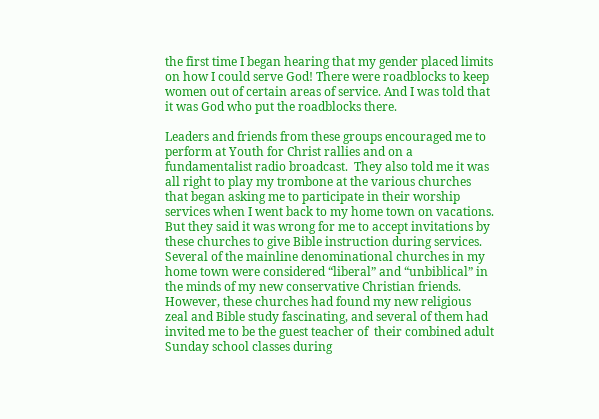the first time I began hearing that my gender placed limits on how I could serve God! There were roadblocks to keep women out of certain areas of service. And I was told that it was God who put the roadblocks there.

Leaders and friends from these groups encouraged me to perform at Youth for Christ rallies and on a fundamentalist radio broadcast.  They also told me it was all right to play my trombone at the various churches that began asking me to participate in their worship services when I went back to my home town on vacations. But they said it was wrong for me to accept invitations by these churches to give Bible instruction during services. Several of the mainline denominational churches in my home town were considered “liberal” and “unbiblical” in the minds of my new conservative Christian friends. However, these churches had found my new religious zeal and Bible study fascinating, and several of them had invited me to be the guest teacher of  their combined adult Sunday school classes during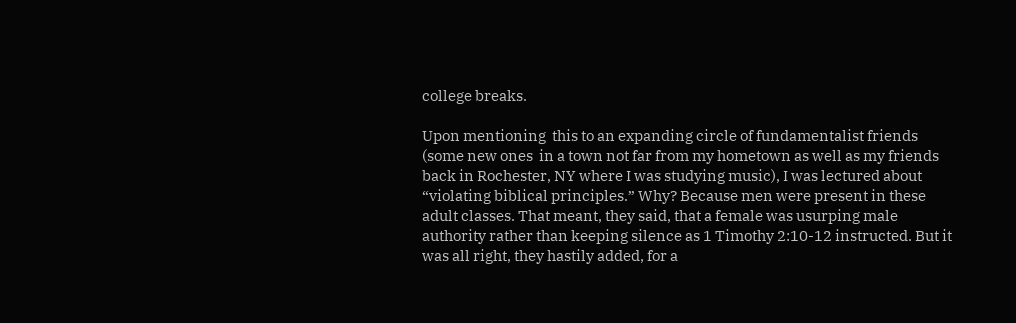college breaks.

Upon mentioning  this to an expanding circle of fundamentalist friends (some new ones  in a town not far from my hometown as well as my friends back in Rochester, NY where I was studying music), I was lectured about “violating biblical principles.” Why? Because men were present in these adult classes. That meant, they said, that a female was usurping male authority rather than keeping silence as 1 Timothy 2:10-12 instructed. But it was all right, they hastily added, for a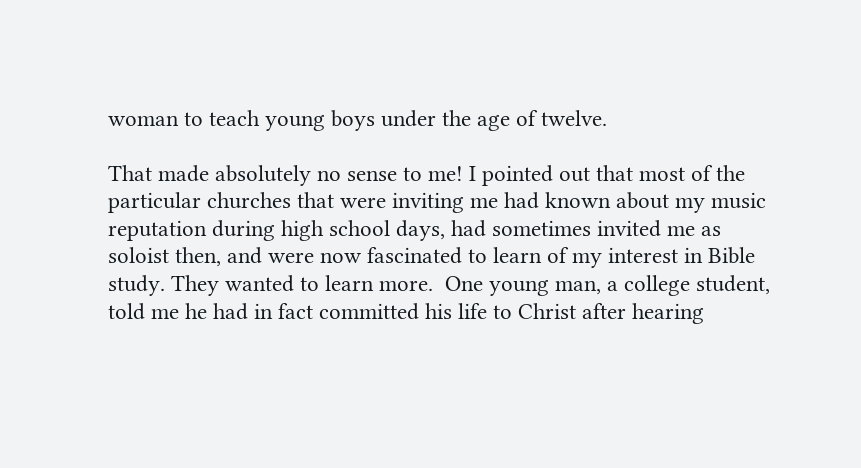woman to teach young boys under the age of twelve.

That made absolutely no sense to me! I pointed out that most of the particular churches that were inviting me had known about my music reputation during high school days, had sometimes invited me as soloist then, and were now fascinated to learn of my interest in Bible study. They wanted to learn more.  One young man, a college student, told me he had in fact committed his life to Christ after hearing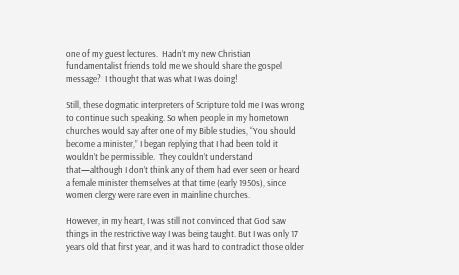one of my guest lectures.  Hadn’t my new Christian fundamentalist friends told me we should share the gospel message?  I thought that was what I was doing!

Still, these dogmatic interpreters of Scripture told me I was wrong to continue such speaking. So when people in my hometown churches would say after one of my Bible studies, “You should become a minister,” I began replying that I had been told it wouldn’t be permissible.  They couldn’t understand that—although I don’t think any of them had ever seen or heard a female minister themselves at that time (early 1950s), since women clergy were rare even in mainline churches.

However, in my heart, I was still not convinced that God saw things in the restrictive way I was being taught. But I was only 17 years old that first year, and it was hard to contradict those older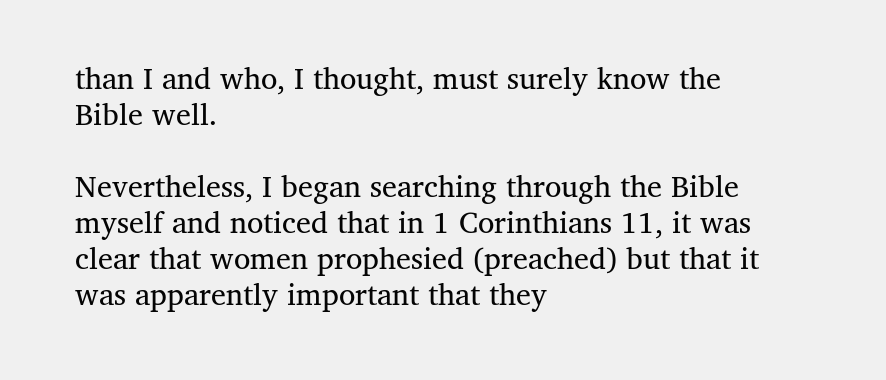than I and who, I thought, must surely know the Bible well.

Nevertheless, I began searching through the Bible myself and noticed that in 1 Corinthians 11, it was clear that women prophesied (preached) but that it was apparently important that they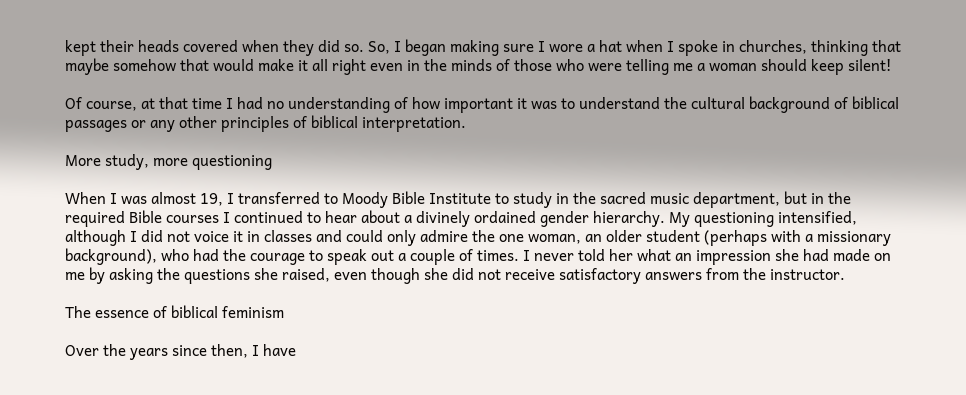kept their heads covered when they did so. So, I began making sure I wore a hat when I spoke in churches, thinking that maybe somehow that would make it all right even in the minds of those who were telling me a woman should keep silent!

Of course, at that time I had no understanding of how important it was to understand the cultural background of biblical passages or any other principles of biblical interpretation.

More study, more questioning

When I was almost 19, I transferred to Moody Bible Institute to study in the sacred music department, but in the required Bible courses I continued to hear about a divinely ordained gender hierarchy. My questioning intensified, although I did not voice it in classes and could only admire the one woman, an older student (perhaps with a missionary background), who had the courage to speak out a couple of times. I never told her what an impression she had made on me by asking the questions she raised, even though she did not receive satisfactory answers from the instructor.

The essence of biblical feminism

Over the years since then, I have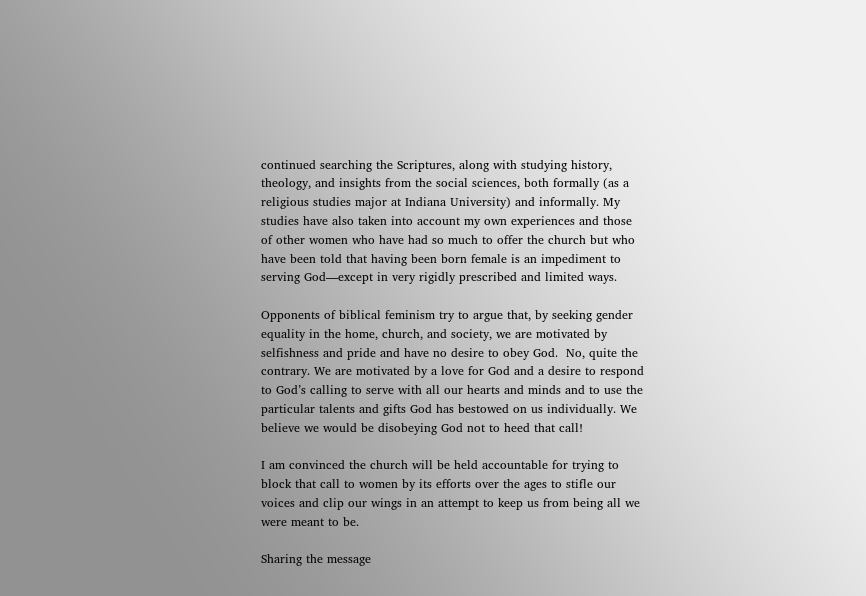continued searching the Scriptures, along with studying history, theology, and insights from the social sciences, both formally (as a religious studies major at Indiana University) and informally. My studies have also taken into account my own experiences and those of other women who have had so much to offer the church but who have been told that having been born female is an impediment to serving God—except in very rigidly prescribed and limited ways.

Opponents of biblical feminism try to argue that, by seeking gender equality in the home, church, and society, we are motivated by selfishness and pride and have no desire to obey God.  No, quite the contrary. We are motivated by a love for God and a desire to respond to God’s calling to serve with all our hearts and minds and to use the particular talents and gifts God has bestowed on us individually. We believe we would be disobeying God not to heed that call!

I am convinced the church will be held accountable for trying to block that call to women by its efforts over the ages to stifle our voices and clip our wings in an attempt to keep us from being all we were meant to be.

Sharing the message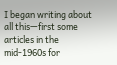I began writing about all this—first some articles in the mid-1960s for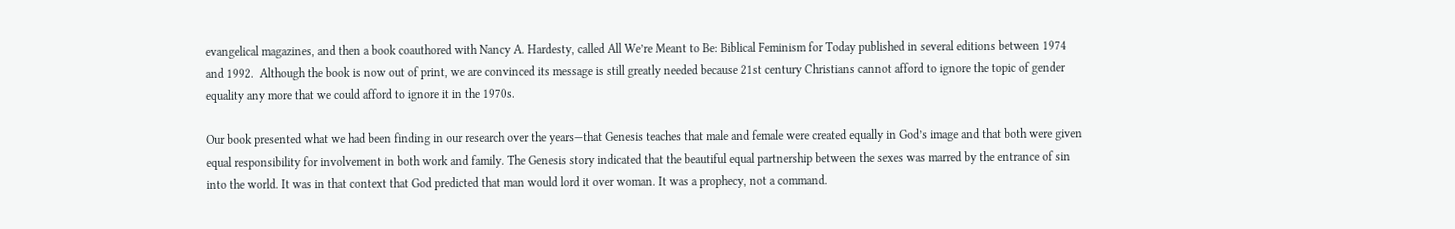evangelical magazines, and then a book coauthored with Nancy A. Hardesty, called All We’re Meant to Be: Biblical Feminism for Today published in several editions between 1974 and 1992.  Although the book is now out of print, we are convinced its message is still greatly needed because 21st century Christians cannot afford to ignore the topic of gender equality any more that we could afford to ignore it in the 1970s.

Our book presented what we had been finding in our research over the years—that Genesis teaches that male and female were created equally in God’s image and that both were given equal responsibility for involvement in both work and family. The Genesis story indicated that the beautiful equal partnership between the sexes was marred by the entrance of sin into the world. It was in that context that God predicted that man would lord it over woman. It was a prophecy, not a command.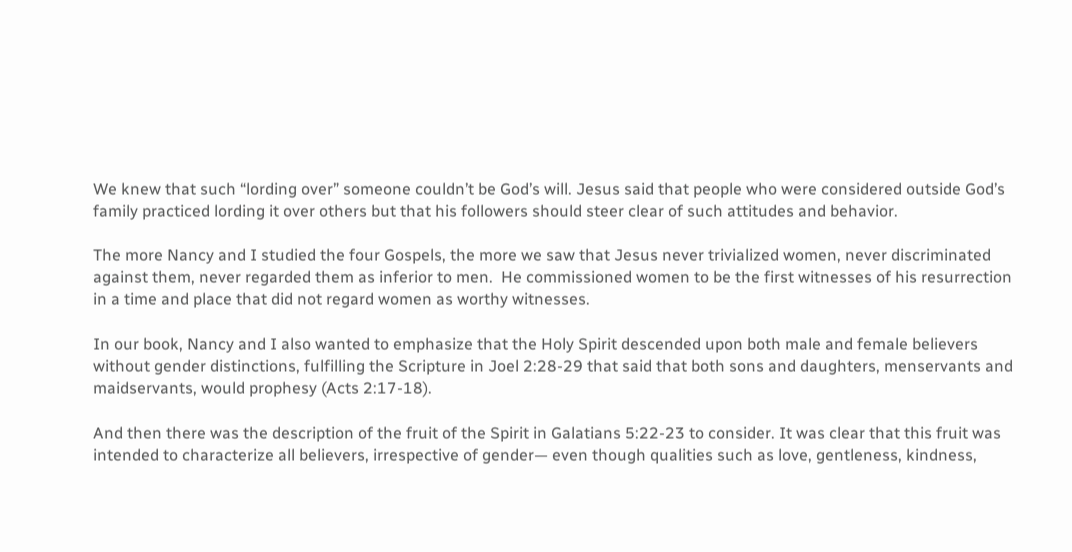We knew that such “lording over” someone couldn’t be God’s will. Jesus said that people who were considered outside God’s family practiced lording it over others but that his followers should steer clear of such attitudes and behavior.

The more Nancy and I studied the four Gospels, the more we saw that Jesus never trivialized women, never discriminated against them, never regarded them as inferior to men.  He commissioned women to be the first witnesses of his resurrection in a time and place that did not regard women as worthy witnesses.

In our book, Nancy and I also wanted to emphasize that the Holy Spirit descended upon both male and female believers without gender distinctions, fulfilling the Scripture in Joel 2:28-29 that said that both sons and daughters, menservants and maidservants, would prophesy (Acts 2:17-18).

And then there was the description of the fruit of the Spirit in Galatians 5:22-23 to consider. It was clear that this fruit was intended to characterize all believers, irrespective of gender— even though qualities such as love, gentleness, kindness,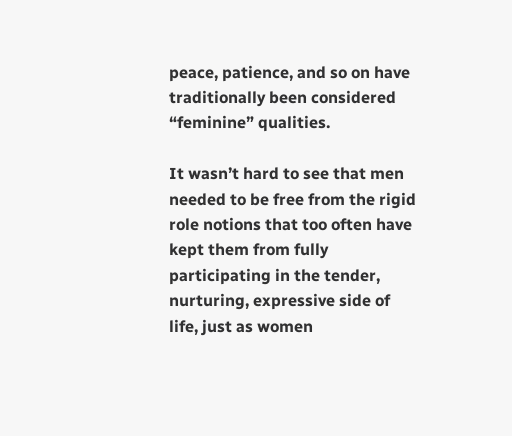peace, patience, and so on have traditionally been considered “feminine” qualities.

It wasn’t hard to see that men needed to be free from the rigid role notions that too often have kept them from fully participating in the tender, nurturing, expressive side of life, just as women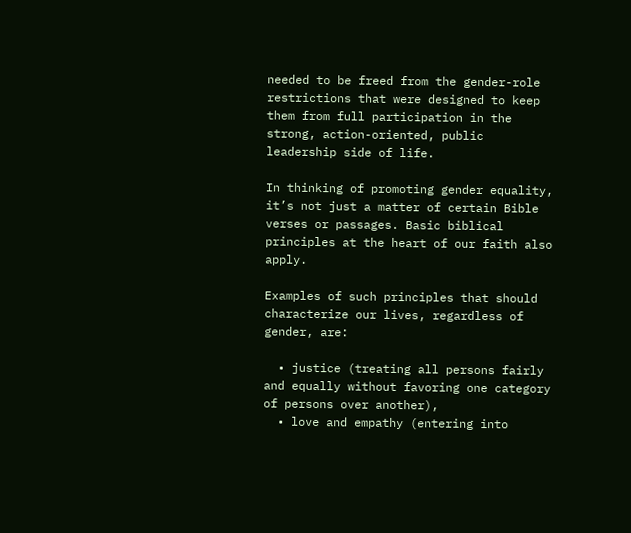needed to be freed from the gender-role restrictions that were designed to keep them from full participation in the strong, action-oriented, public leadership side of life.

In thinking of promoting gender equality, it’s not just a matter of certain Bible verses or passages. Basic biblical principles at the heart of our faith also apply.

Examples of such principles that should characterize our lives, regardless of gender, are:

  • justice (treating all persons fairly and equally without favoring one category of persons over another),
  • love and empathy (entering into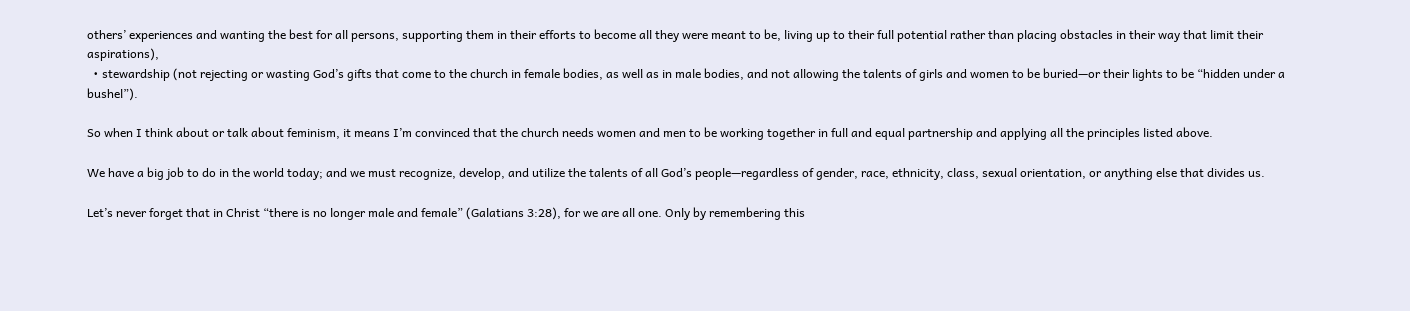others’ experiences and wanting the best for all persons, supporting them in their efforts to become all they were meant to be, living up to their full potential rather than placing obstacles in their way that limit their aspirations),
  • stewardship (not rejecting or wasting God’s gifts that come to the church in female bodies, as well as in male bodies, and not allowing the talents of girls and women to be buried—or their lights to be “hidden under a bushel”).

So when I think about or talk about feminism, it means I’m convinced that the church needs women and men to be working together in full and equal partnership and applying all the principles listed above.

We have a big job to do in the world today; and we must recognize, develop, and utilize the talents of all God’s people—regardless of gender, race, ethnicity, class, sexual orientation, or anything else that divides us.

Let’s never forget that in Christ “there is no longer male and female” (Galatians 3:28), for we are all one. Only by remembering this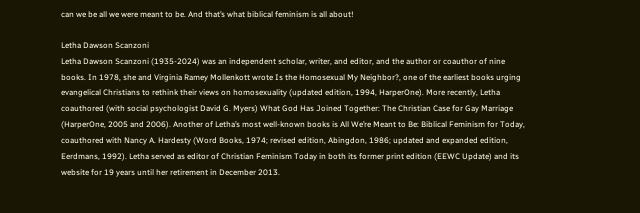can we be all we were meant to be. And that’s what biblical feminism is all about!

Letha Dawson Scanzoni
Letha Dawson Scanzoni (1935-2024) was an independent scholar, writer, and editor, and the author or coauthor of nine books. In 1978, she and Virginia Ramey Mollenkott wrote Is the Homosexual My Neighbor?, one of the earliest books urging evangelical Christians to rethink their views on homosexuality (updated edition, 1994, HarperOne). More recently, Letha coauthored (with social psychologist David G. Myers) What God Has Joined Together: The Christian Case for Gay Marriage (HarperOne, 2005 and 2006). Another of Letha’s most well-known books is All We’re Meant to Be: Biblical Feminism for Today, coauthored with Nancy A. Hardesty (Word Books, 1974; revised edition, Abingdon, 1986; updated and expanded edition, Eerdmans, 1992). Letha served as editor of Christian Feminism Today in both its former print edition (EEWC Update) and its website for 19 years until her retirement in December 2013.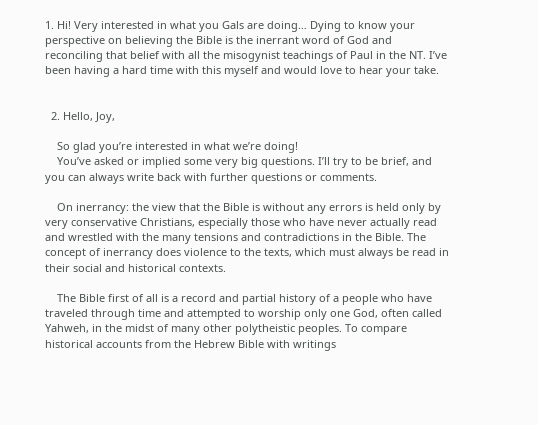1. Hi! Very interested in what you Gals are doing… Dying to know your perspective on believing the Bible is the inerrant word of God and reconciling that belief with all the misogynist teachings of Paul in the NT. I’ve been having a hard time with this myself and would love to hear your take.


  2. Hello, Joy,

    So glad you’re interested in what we’re doing!
    You’ve asked or implied some very big questions. I’ll try to be brief, and you can always write back with further questions or comments.

    On inerrancy: the view that the Bible is without any errors is held only by very conservative Christians, especially those who have never actually read and wrestled with the many tensions and contradictions in the Bible. The concept of inerrancy does violence to the texts, which must always be read in their social and historical contexts.

    The Bible first of all is a record and partial history of a people who have traveled through time and attempted to worship only one God, often called Yahweh, in the midst of many other polytheistic peoples. To compare historical accounts from the Hebrew Bible with writings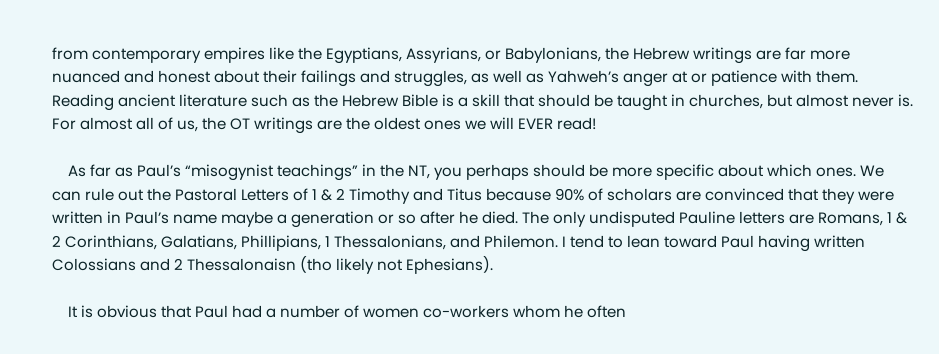from contemporary empires like the Egyptians, Assyrians, or Babylonians, the Hebrew writings are far more nuanced and honest about their failings and struggles, as well as Yahweh’s anger at or patience with them. Reading ancient literature such as the Hebrew Bible is a skill that should be taught in churches, but almost never is. For almost all of us, the OT writings are the oldest ones we will EVER read!

    As far as Paul’s “misogynist teachings” in the NT, you perhaps should be more specific about which ones. We can rule out the Pastoral Letters of 1 & 2 Timothy and Titus because 90% of scholars are convinced that they were written in Paul’s name maybe a generation or so after he died. The only undisputed Pauline letters are Romans, 1 & 2 Corinthians, Galatians, Phillipians, 1 Thessalonians, and Philemon. I tend to lean toward Paul having written Colossians and 2 Thessalonaisn (tho likely not Ephesians).

    It is obvious that Paul had a number of women co-workers whom he often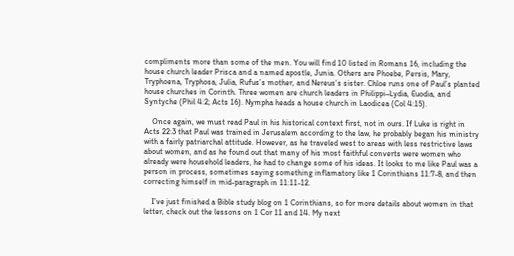compliments more than some of the men. You will find 10 listed in Romans 16, including the house church leader Prisca and a named apostle, Junia. Others are Phoebe, Persis, Mary, Tryphoena, Tryphosa, Julia, Rufus’s mother, and Nereus’s sister. Chloe runs one of Paul’s planted house churches in Corinth. Three women are church leaders in Philippi–Lydia, Euodia, and Syntyche (Phil 4:2; Acts 16). Nympha heads a house church in Laodicea (Col 4:15).

    Once again, we must read Paul in his historical context first, not in ours. If Luke is right in Acts 22:3 that Paul was trained in Jerusalem according to the law, he probably began his ministry with a fairly patriarchal attitude. However, as he traveled west to areas with less restrictive laws about women, and as he found out that many of his most faithful converts were women who already were household leaders, he had to change some of his ideas. It looks to me like Paul was a person in process, sometimes saying something inflamatory like 1 Corinthians 11:7-8, and then correcting himself in mid-paragraph in 11:11-12.

    I’ve just finished a Bible study blog on 1 Corinthians, so for more details about women in that letter, check out the lessons on 1 Cor 11 and 14. My next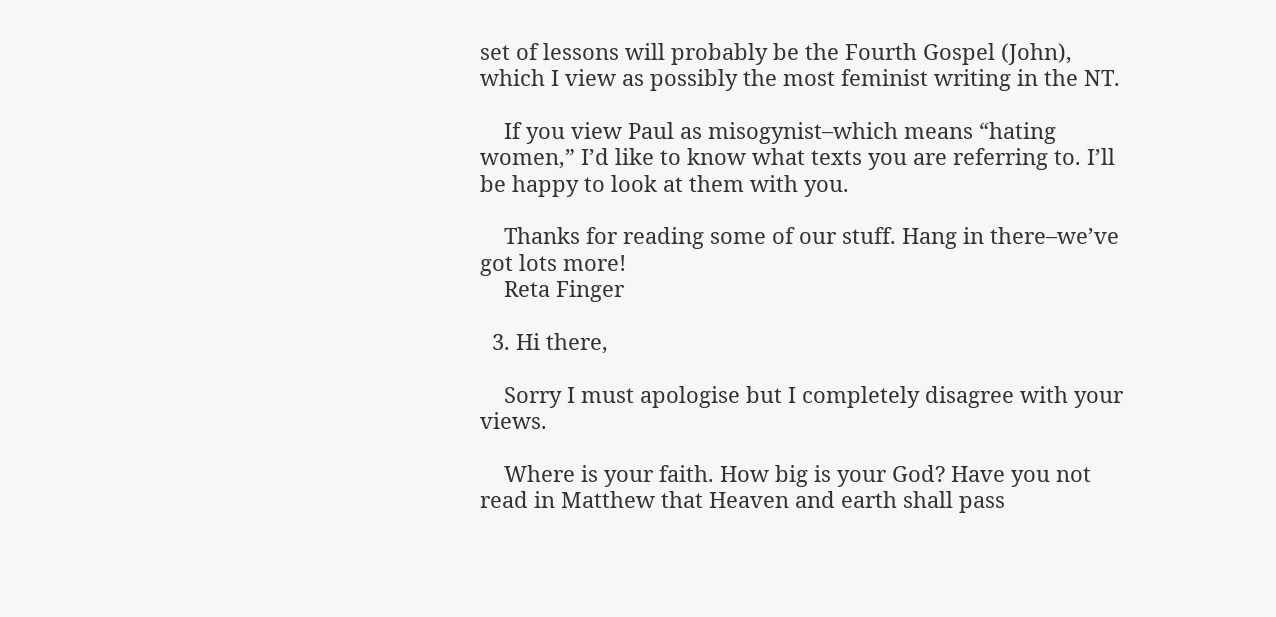set of lessons will probably be the Fourth Gospel (John), which I view as possibly the most feminist writing in the NT.

    If you view Paul as misogynist–which means “hating women,” I’d like to know what texts you are referring to. I’ll be happy to look at them with you.

    Thanks for reading some of our stuff. Hang in there–we’ve got lots more!
    Reta Finger

  3. Hi there,

    Sorry I must apologise but I completely disagree with your views.

    Where is your faith. How big is your God? Have you not read in Matthew that Heaven and earth shall pass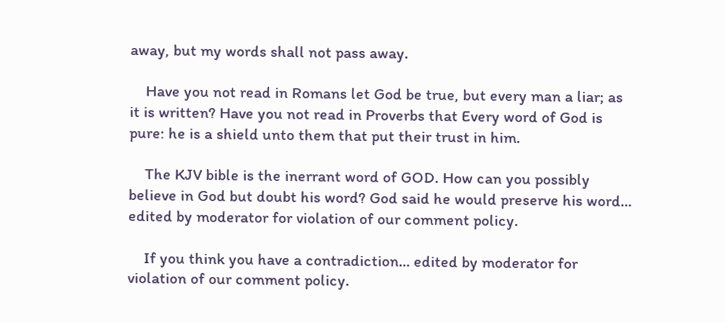away, but my words shall not pass away.

    Have you not read in Romans let God be true, but every man a liar; as it is written? Have you not read in Proverbs that Every word of God is pure: he is a shield unto them that put their trust in him.

    The KJV bible is the inerrant word of GOD. How can you possibly believe in God but doubt his word? God said he would preserve his word… edited by moderator for violation of our comment policy.

    If you think you have a contradiction… edited by moderator for violation of our comment policy.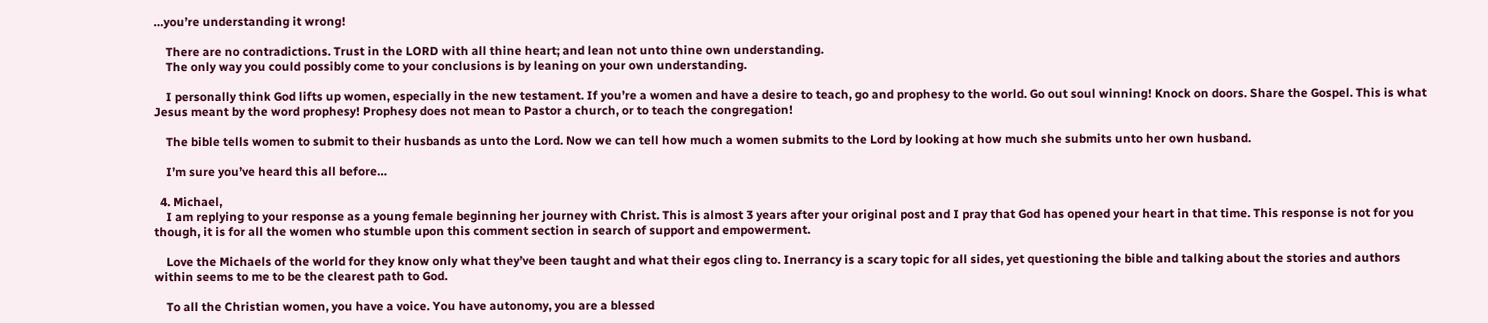…you’re understanding it wrong!

    There are no contradictions. Trust in the LORD with all thine heart; and lean not unto thine own understanding.
    The only way you could possibly come to your conclusions is by leaning on your own understanding.

    I personally think God lifts up women, especially in the new testament. If you’re a women and have a desire to teach, go and prophesy to the world. Go out soul winning! Knock on doors. Share the Gospel. This is what Jesus meant by the word prophesy! Prophesy does not mean to Pastor a church, or to teach the congregation!

    The bible tells women to submit to their husbands as unto the Lord. Now we can tell how much a women submits to the Lord by looking at how much she submits unto her own husband.

    I’m sure you’ve heard this all before…

  4. Michael,
    I am replying to your response as a young female beginning her journey with Christ. This is almost 3 years after your original post and I pray that God has opened your heart in that time. This response is not for you though, it is for all the women who stumble upon this comment section in search of support and empowerment.

    Love the Michaels of the world for they know only what they’ve been taught and what their egos cling to. Inerrancy is a scary topic for all sides, yet questioning the bible and talking about the stories and authors within seems to me to be the clearest path to God.

    To all the Christian women, you have a voice. You have autonomy, you are a blessed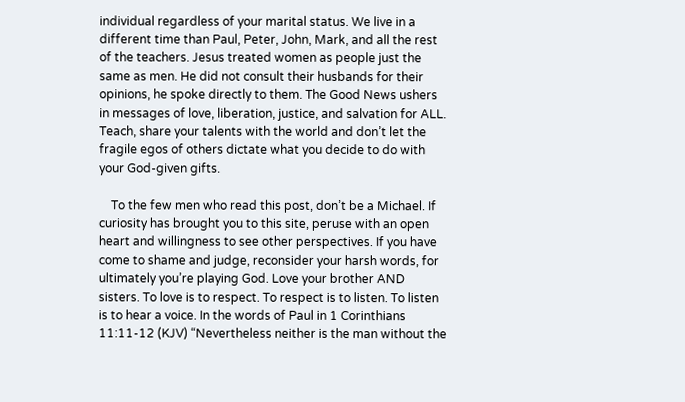individual regardless of your marital status. We live in a different time than Paul, Peter, John, Mark, and all the rest of the teachers. Jesus treated women as people just the same as men. He did not consult their husbands for their opinions, he spoke directly to them. The Good News ushers in messages of love, liberation, justice, and salvation for ALL. Teach, share your talents with the world and don’t let the fragile egos of others dictate what you decide to do with your God-given gifts.

    To the few men who read this post, don’t be a Michael. If curiosity has brought you to this site, peruse with an open heart and willingness to see other perspectives. If you have come to shame and judge, reconsider your harsh words, for ultimately you’re playing God. Love your brother AND sisters. To love is to respect. To respect is to listen. To listen is to hear a voice. In the words of Paul in 1 Corinthians 11:11-12 (KJV) “Nevertheless neither is the man without the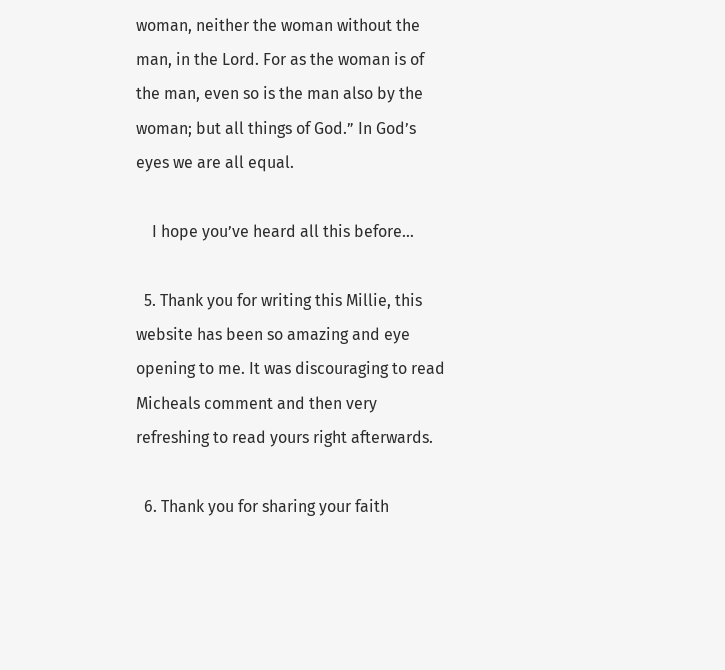woman, neither the woman without the man, in the Lord. For as the woman is of the man, even so is the man also by the woman; but all things of God.” In God’s eyes we are all equal.

    I hope you’ve heard all this before…

  5. Thank you for writing this Millie, this website has been so amazing and eye opening to me. It was discouraging to read Micheals comment and then very refreshing to read yours right afterwards.

  6. Thank you for sharing your faith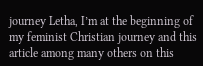journey Letha, I’m at the beginning of my feminist Christian journey and this article among many others on this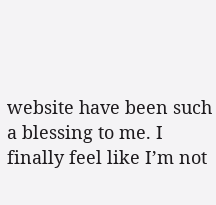website have been such a blessing to me. I finally feel like I’m not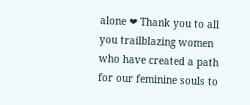alone ❤ Thank you to all you trailblazing women who have created a path for our feminine souls to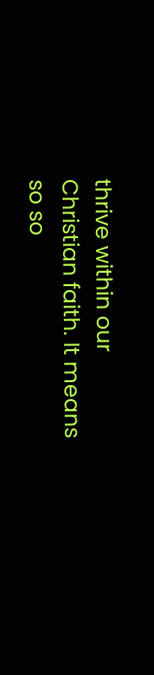thrive within our Christian faith. It means so so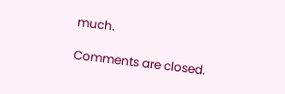much.

Comments are closed.